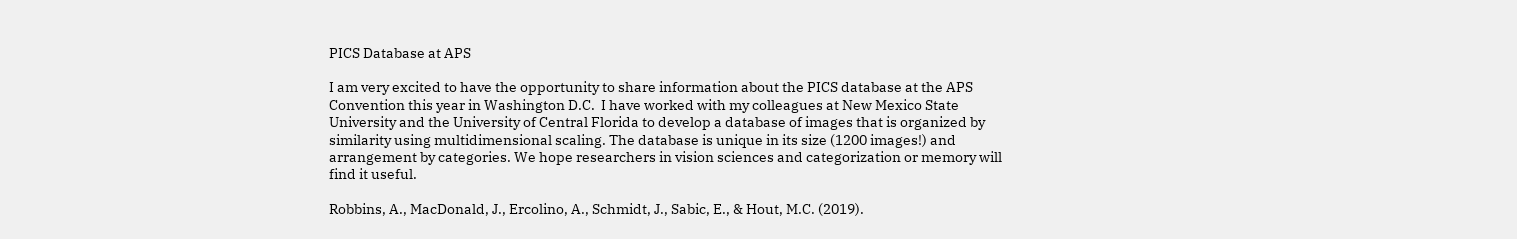PICS Database at APS

I am very excited to have the opportunity to share information about the PICS database at the APS Convention this year in Washington D.C.  I have worked with my colleagues at New Mexico State University and the University of Central Florida to develop a database of images that is organized by similarity using multidimensional scaling. The database is unique in its size (1200 images!) and arrangement by categories. We hope researchers in vision sciences and categorization or memory will find it useful.

Robbins, A., MacDonald, J., Ercolino, A., Schmidt, J., Sabic, E., & Hout, M.C. (2019).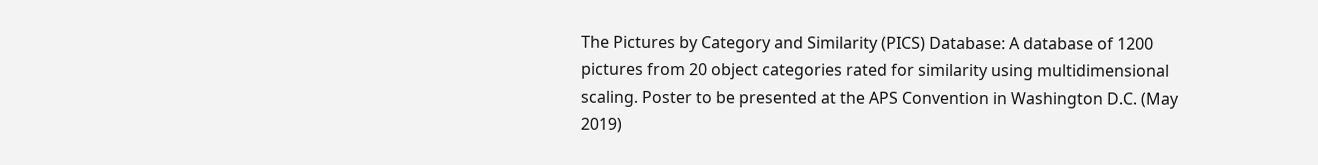The Pictures by Category and Similarity (PICS) Database: A database of 1200 pictures from 20 object categories rated for similarity using multidimensional scaling. Poster to be presented at the APS Convention in Washington D.C. (May 2019)